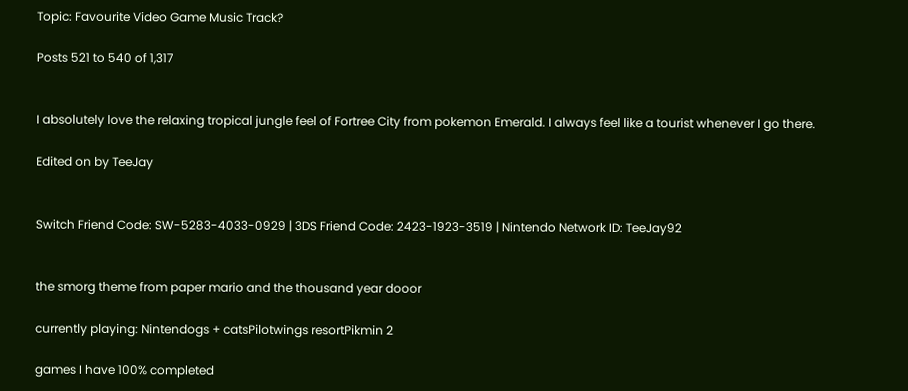Topic: Favourite Video Game Music Track?

Posts 521 to 540 of 1,317


I absolutely love the relaxing tropical jungle feel of Fortree City from pokemon Emerald. I always feel like a tourist whenever I go there.

Edited on by TeeJay


Switch Friend Code: SW-5283-4033-0929 | 3DS Friend Code: 2423-1923-3519 | Nintendo Network ID: TeeJay92


the smorg theme from paper mario and the thousand year dooor

currently playing: Nintendogs + catsPilotwings resortPikmin 2

games I have 100% completed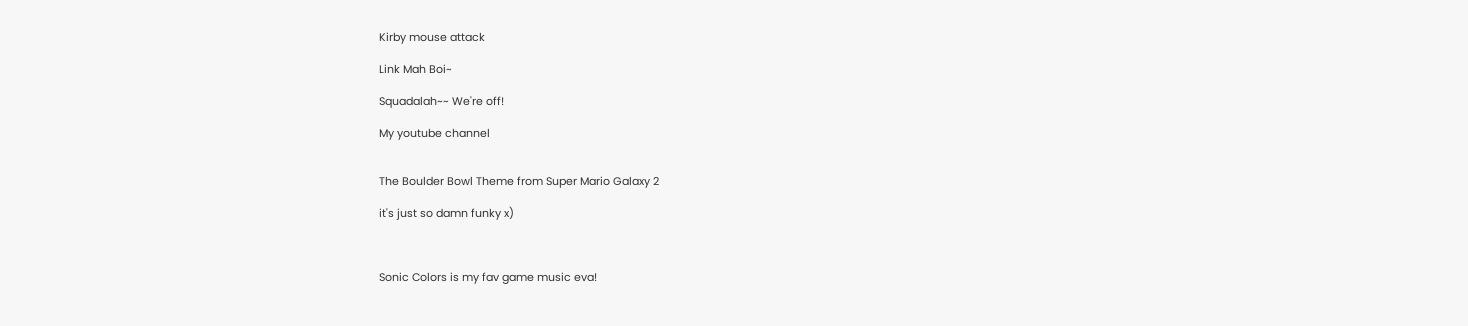Kirby mouse attack

Link Mah Boi~

Squadalah~~ We're off!

My youtube channel


The Boulder Bowl Theme from Super Mario Galaxy 2

it's just so damn funky x)



Sonic Colors is my fav game music eva!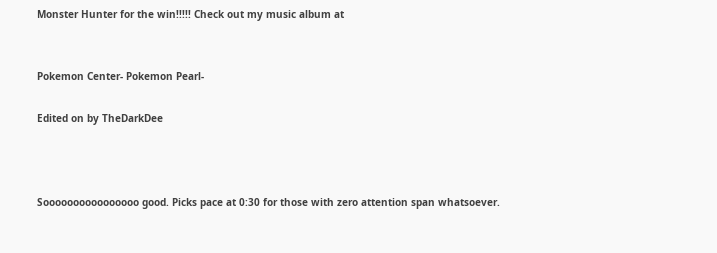Monster Hunter for the win!!!!! Check out my music album at


Pokemon Center- Pokemon Pearl-

Edited on by TheDarkDee



Soooooooooooooooo good. Picks pace at 0:30 for those with zero attention span whatsoever.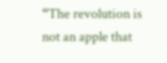“The revolution is not an apple that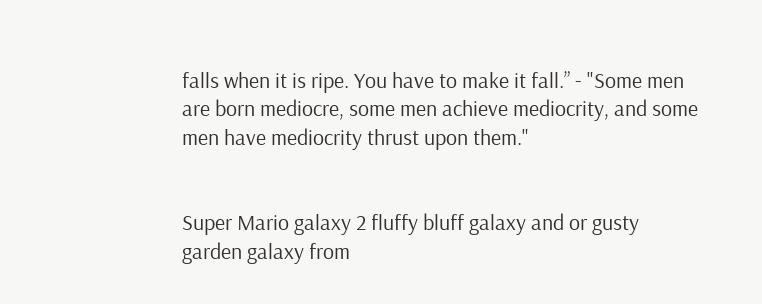falls when it is ripe. You have to make it fall.” - "Some men are born mediocre, some men achieve mediocrity, and some men have mediocrity thrust upon them."


Super Mario galaxy 2 fluffy bluff galaxy and or gusty garden galaxy from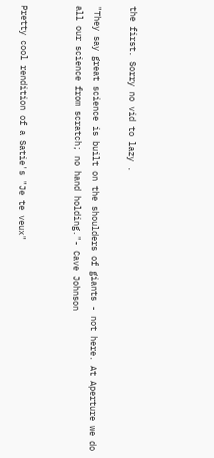the first. Sorry no vid to lazy .

"They say great science is built on the shoulders of giants - not here. At Aperture we do all our science from scratch; no hand holding."- Cave Johnson


Pretty cool rendition of a Satie's "Je te veux"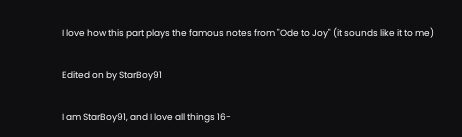I love how this part plays the famous notes from "Ode to Joy" (it sounds like it to me)

Edited on by StarBoy91

I am StarBoy91, and I love all things 16-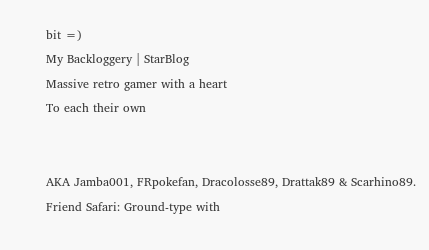bit =)
My Backloggery | StarBlog
Massive retro gamer with a heart
To each their own


AKA Jamba001, FRpokefan, Dracolosse89, Drattak89 & Scarhino89.
Friend Safari: Ground-type with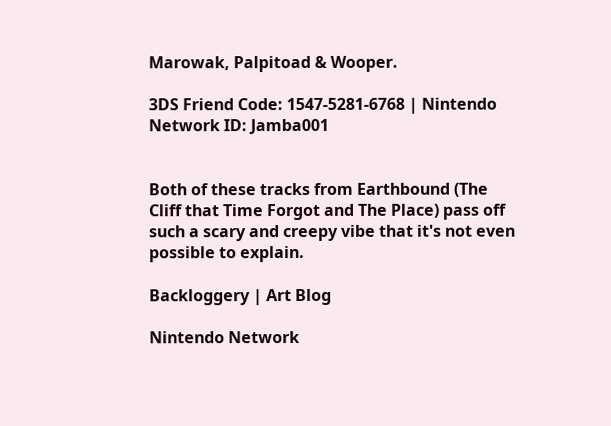Marowak, Palpitoad & Wooper.

3DS Friend Code: 1547-5281-6768 | Nintendo Network ID: Jamba001


Both of these tracks from Earthbound (The Cliff that Time Forgot and The Place) pass off such a scary and creepy vibe that it's not even possible to explain.

Backloggery | Art Blog

Nintendo Network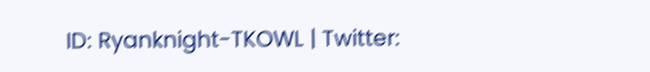ID: Ryanknight-TKOWL | Twitter: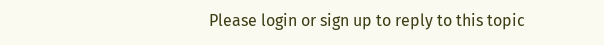Please login or sign up to reply to this topic